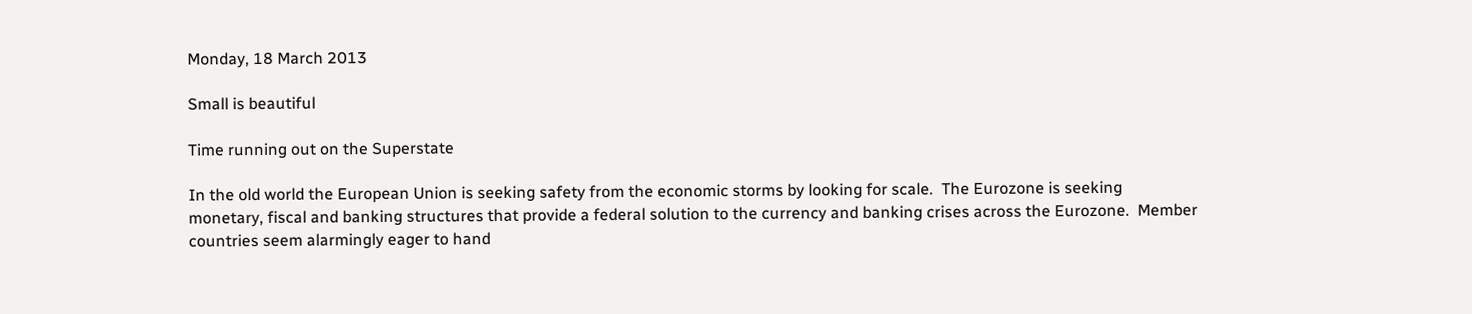Monday, 18 March 2013

Small is beautiful

Time running out on the Superstate

In the old world the European Union is seeking safety from the economic storms by looking for scale.  The Eurozone is seeking monetary, fiscal and banking structures that provide a federal solution to the currency and banking crises across the Eurozone.  Member countries seem alarmingly eager to hand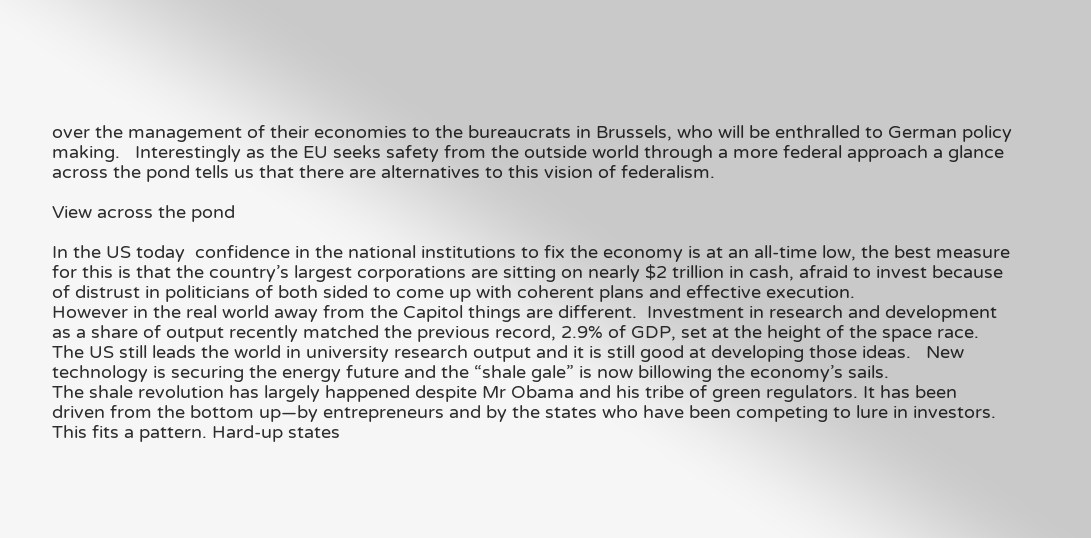over the management of their economies to the bureaucrats in Brussels, who will be enthralled to German policy making.   Interestingly as the EU seeks safety from the outside world through a more federal approach a glance across the pond tells us that there are alternatives to this vision of federalism.

View across the pond

In the US today  confidence in the national institutions to fix the economy is at an all-time low, the best measure for this is that the country’s largest corporations are sitting on nearly $2 trillion in cash, afraid to invest because of distrust in politicians of both sided to come up with coherent plans and effective execution.
However in the real world away from the Capitol things are different.  Investment in research and development as a share of output recently matched the previous record, 2.9% of GDP, set at the height of the space race.  The US still leads the world in university research output and it is still good at developing those ideas.   New technology is securing the energy future and the “shale gale” is now billowing the economy’s sails.
The shale revolution has largely happened despite Mr Obama and his tribe of green regulators. It has been driven from the bottom up—by entrepreneurs and by the states who have been competing to lure in investors.  This fits a pattern. Hard-up states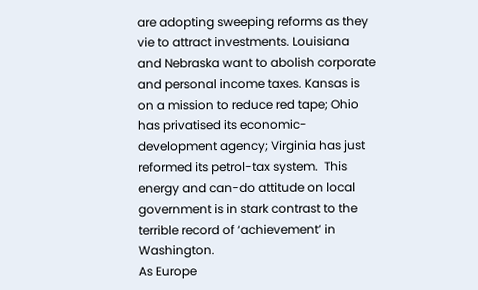are adopting sweeping reforms as they vie to attract investments. Louisiana and Nebraska want to abolish corporate and personal income taxes. Kansas is on a mission to reduce red tape; Ohio has privatised its economic-development agency; Virginia has just reformed its petrol-tax system.  This energy and can-do attitude on local government is in stark contrast to the terrible record of ‘achievement’ in Washington.
As Europe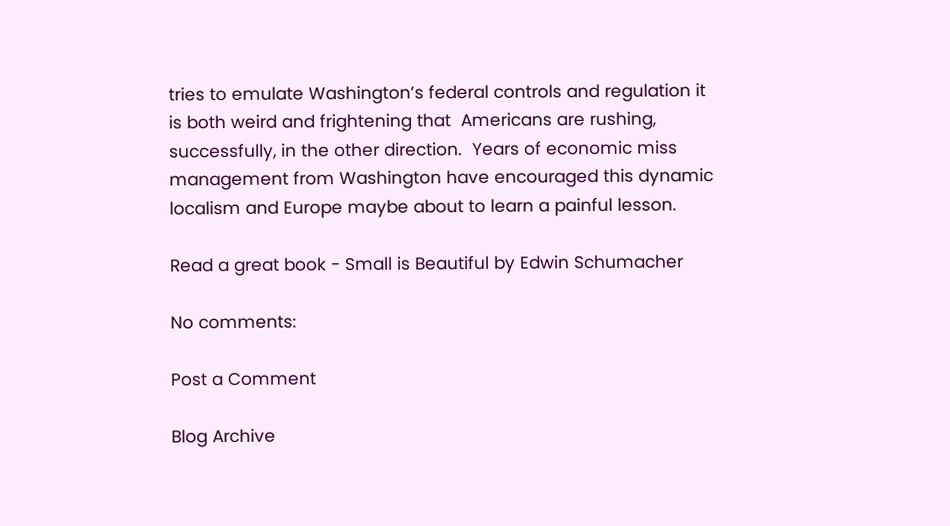tries to emulate Washington’s federal controls and regulation it is both weird and frightening that  Americans are rushing, successfully, in the other direction.  Years of economic miss management from Washington have encouraged this dynamic localism and Europe maybe about to learn a painful lesson.

Read a great book - Small is Beautiful by Edwin Schumacher

No comments:

Post a Comment

Blog Archive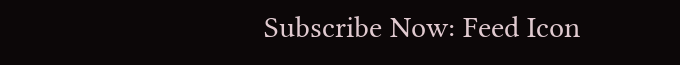Subscribe Now: Feed Icon